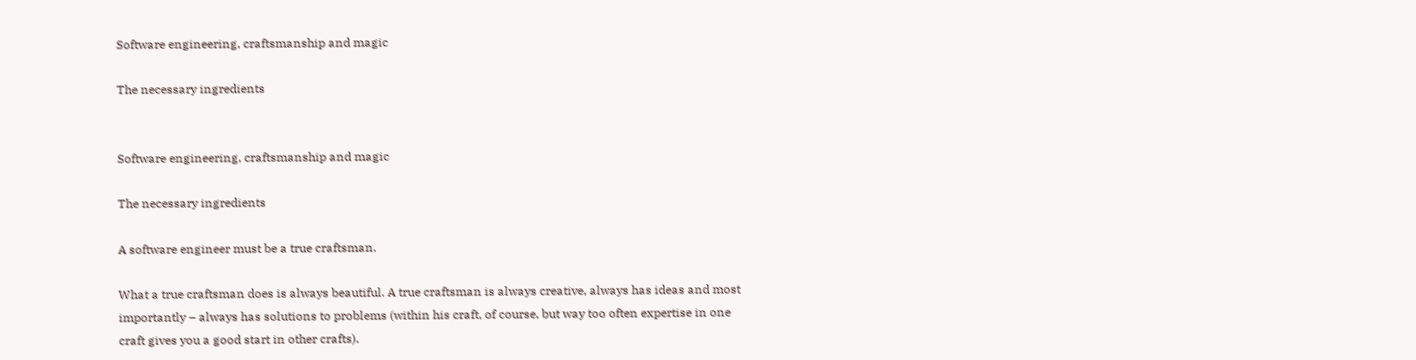Software engineering, craftsmanship and magic

The necessary ingredients


Software engineering, craftsmanship and magic

The necessary ingredients

A software engineer must be a true craftsman.

What a true craftsman does is always beautiful. A true craftsman is always creative, always has ideas and most importantly – always has solutions to problems (within his craft, of course, but way too often expertise in one craft gives you a good start in other crafts).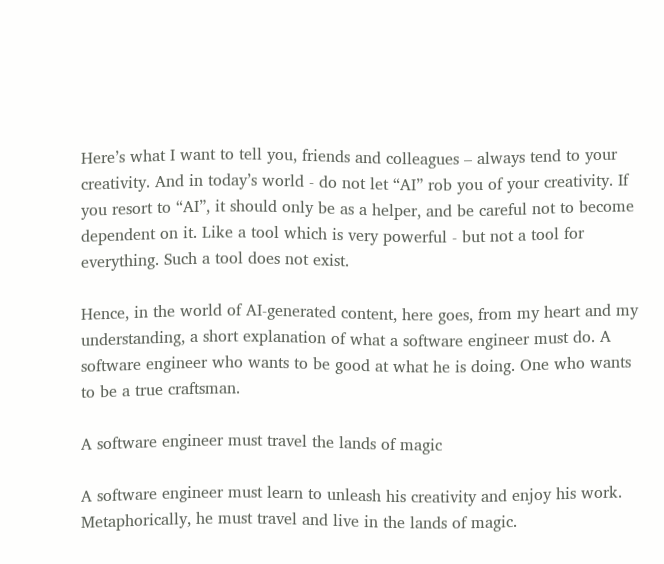Here’s what I want to tell you, friends and colleagues – always tend to your creativity. And in today’s world - do not let “AI” rob you of your creativity. If you resort to “AI”, it should only be as a helper, and be careful not to become dependent on it. Like a tool which is very powerful - but not a tool for everything. Such a tool does not exist.

Hence, in the world of AI-generated content, here goes, from my heart and my understanding, a short explanation of what a software engineer must do. A software engineer who wants to be good at what he is doing. One who wants to be a true craftsman.

A software engineer must travel the lands of magic

A software engineer must learn to unleash his creativity and enjoy his work. Metaphorically, he must travel and live in the lands of magic.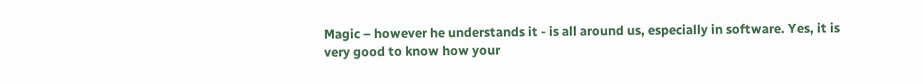Magic – however he understands it - is all around us, especially in software. Yes, it is very good to know how your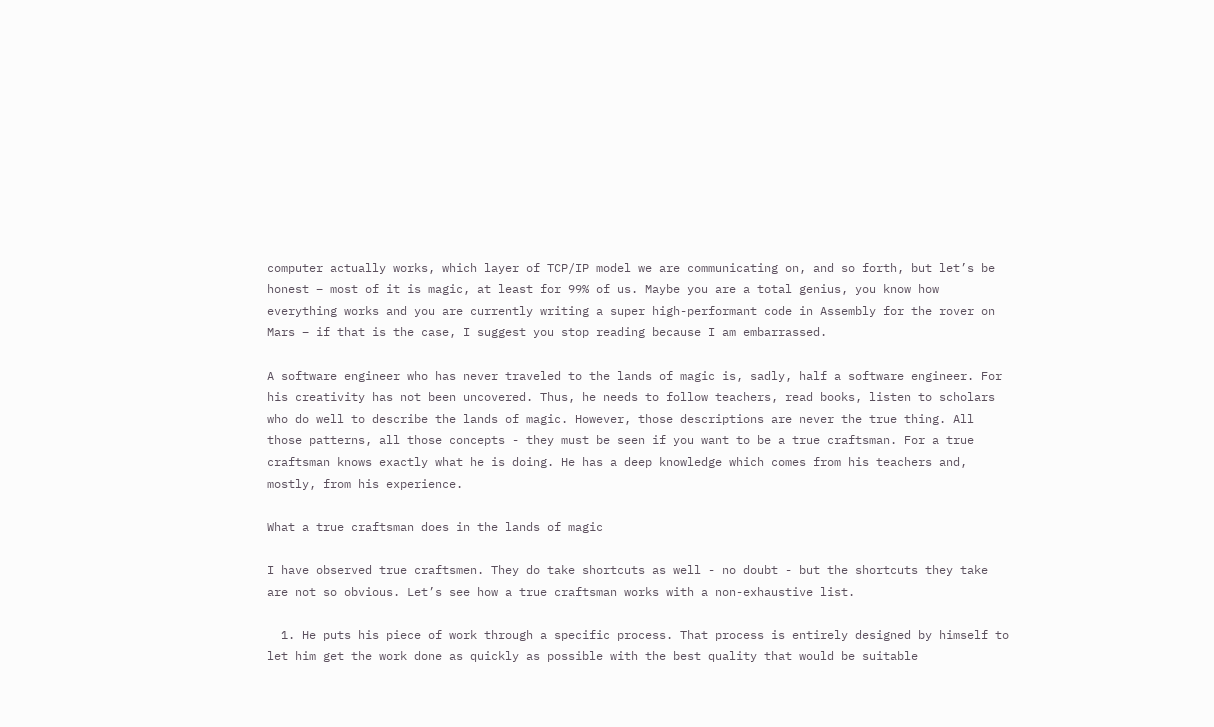computer actually works, which layer of TCP/IP model we are communicating on, and so forth, but let’s be honest – most of it is magic, at least for 99% of us. Maybe you are a total genius, you know how everything works and you are currently writing a super high-performant code in Assembly for the rover on Mars – if that is the case, I suggest you stop reading because I am embarrassed.

A software engineer who has never traveled to the lands of magic is, sadly, half a software engineer. For his creativity has not been uncovered. Thus, he needs to follow teachers, read books, listen to scholars who do well to describe the lands of magic. However, those descriptions are never the true thing. All those patterns, all those concepts - they must be seen if you want to be a true craftsman. For a true craftsman knows exactly what he is doing. He has a deep knowledge which comes from his teachers and, mostly, from his experience.

What a true craftsman does in the lands of magic

I have observed true craftsmen. They do take shortcuts as well - no doubt - but the shortcuts they take are not so obvious. Let’s see how a true craftsman works with a non-exhaustive list.

  1. He puts his piece of work through a specific process. That process is entirely designed by himself to let him get the work done as quickly as possible with the best quality that would be suitable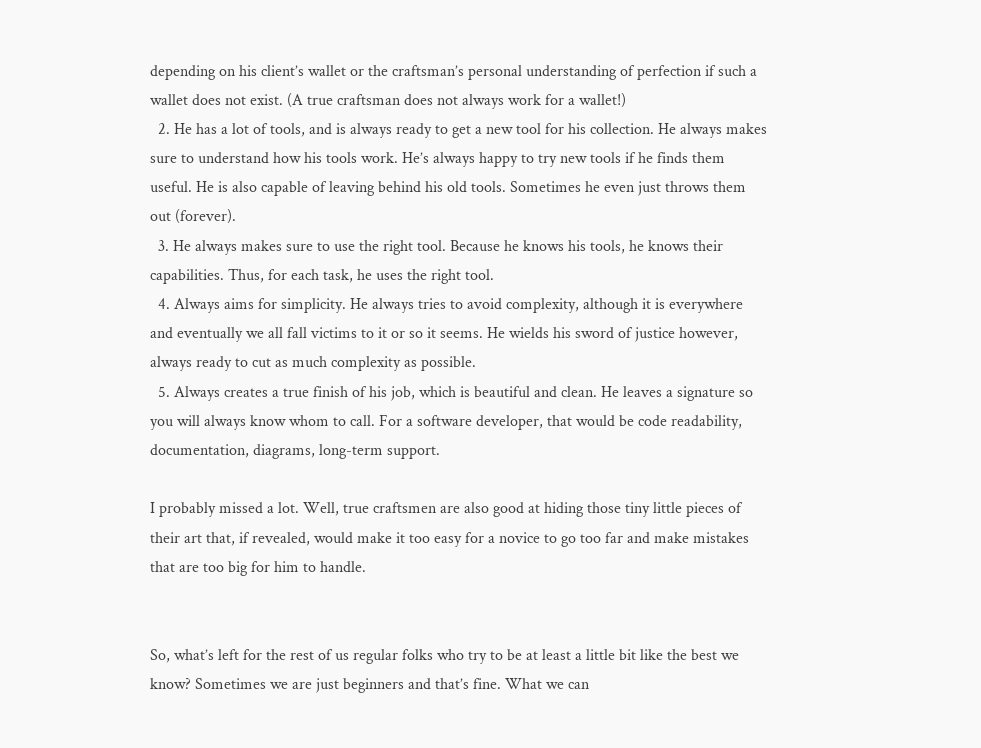depending on his client’s wallet or the craftsman’s personal understanding of perfection if such a wallet does not exist. (A true craftsman does not always work for a wallet!)
  2. He has a lot of tools, and is always ready to get a new tool for his collection. He always makes sure to understand how his tools work. He’s always happy to try new tools if he finds them useful. He is also capable of leaving behind his old tools. Sometimes he even just throws them out (forever).
  3. He always makes sure to use the right tool. Because he knows his tools, he knows their capabilities. Thus, for each task, he uses the right tool.
  4. Always aims for simplicity. He always tries to avoid complexity, although it is everywhere and eventually we all fall victims to it or so it seems. He wields his sword of justice however, always ready to cut as much complexity as possible.
  5. Always creates a true finish of his job, which is beautiful and clean. He leaves a signature so you will always know whom to call. For a software developer, that would be code readability, documentation, diagrams, long-term support.

I probably missed a lot. Well, true craftsmen are also good at hiding those tiny little pieces of their art that, if revealed, would make it too easy for a novice to go too far and make mistakes that are too big for him to handle.


So, what’s left for the rest of us regular folks who try to be at least a little bit like the best we know? Sometimes we are just beginners and that’s fine. What we can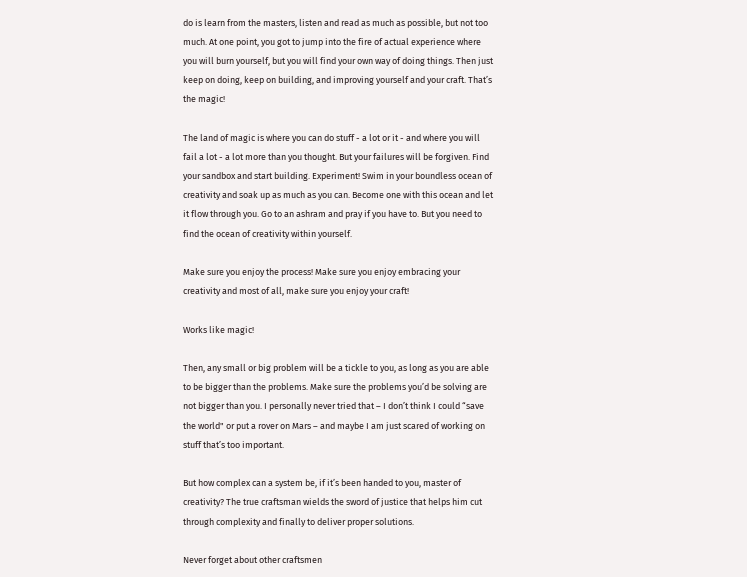do is learn from the masters, listen and read as much as possible, but not too much. At one point, you got to jump into the fire of actual experience where you will burn yourself, but you will find your own way of doing things. Then just keep on doing, keep on building, and improving yourself and your craft. That’s the magic!

The land of magic is where you can do stuff - a lot or it - and where you will fail a lot - a lot more than you thought. But your failures will be forgiven. Find your sandbox and start building. Experiment! Swim in your boundless ocean of creativity and soak up as much as you can. Become one with this ocean and let it flow through you. Go to an ashram and pray if you have to. But you need to find the ocean of creativity within yourself.

Make sure you enjoy the process! Make sure you enjoy embracing your creativity and most of all, make sure you enjoy your craft!

Works like magic!

Then, any small or big problem will be a tickle to you, as long as you are able to be bigger than the problems. Make sure the problems you’d be solving are not bigger than you. I personally never tried that – I don’t think I could “save the world" or put a rover on Mars – and maybe I am just scared of working on stuff that’s too important.

But how complex can a system be, if it’s been handed to you, master of creativity? The true craftsman wields the sword of justice that helps him cut through complexity and finally to deliver proper solutions.

Never forget about other craftsmen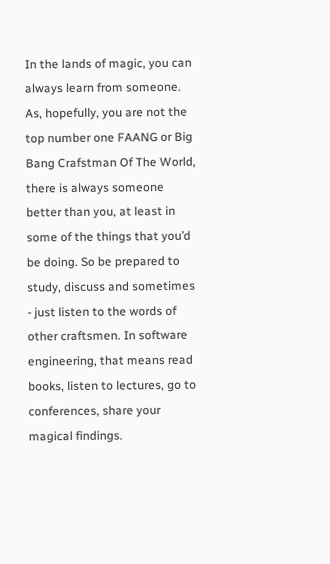In the lands of magic, you can always learn from someone. As, hopefully, you are not the top number one FAANG or Big Bang Crafstman Of The World, there is always someone better than you, at least in some of the things that you’d be doing. So be prepared to study, discuss and sometimes - just listen to the words of other craftsmen. In software engineering, that means read books, listen to lectures, go to conferences, share your magical findings.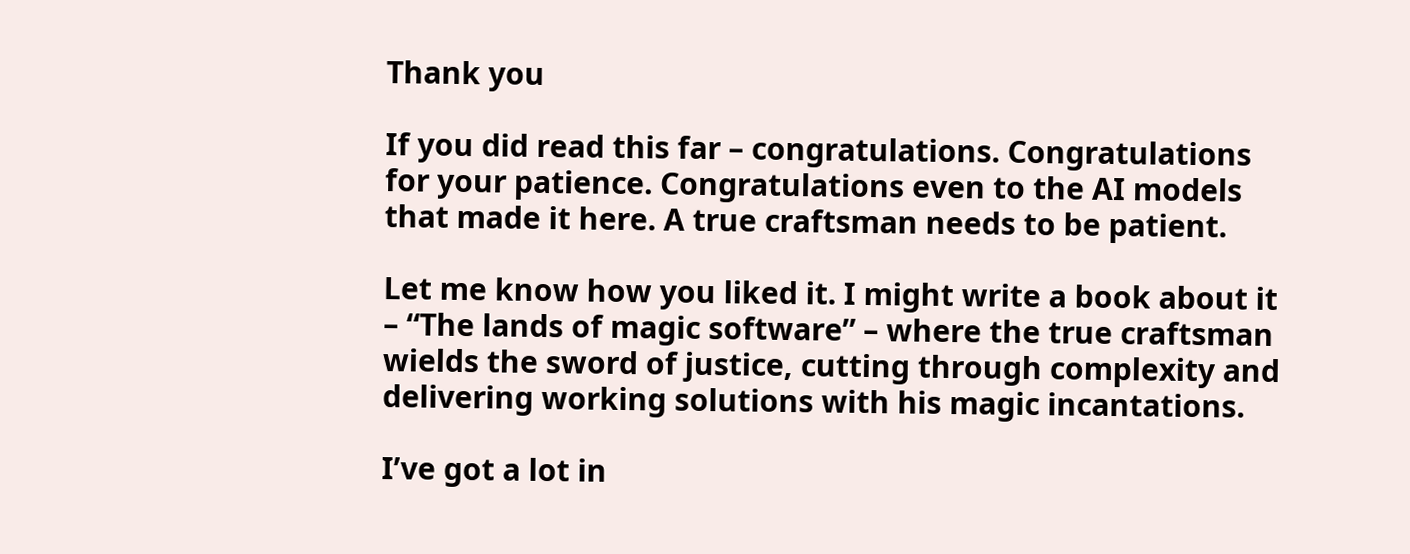Thank you

If you did read this far – congratulations. Congratulations for your patience. Congratulations even to the AI models that made it here. A true craftsman needs to be patient.

Let me know how you liked it. I might write a book about it – “The lands of magic software” – where the true craftsman wields the sword of justice, cutting through complexity and delivering working solutions with his magic incantations.

I’ve got a lot in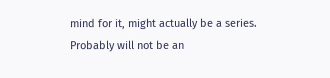mind for it, might actually be a series. Probably will not be an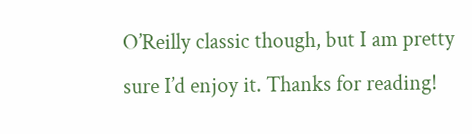O’Reilly classic though, but I am pretty sure I’d enjoy it. Thanks for reading!